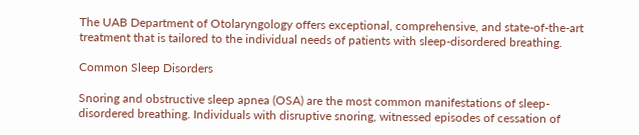The UAB Department of Otolaryngology offers exceptional, comprehensive, and state-of-the-art treatment that is tailored to the individual needs of patients with sleep-disordered breathing.

Common Sleep Disorders

Snoring and obstructive sleep apnea (OSA) are the most common manifestations of sleep-disordered breathing. Individuals with disruptive snoring, witnessed episodes of cessation of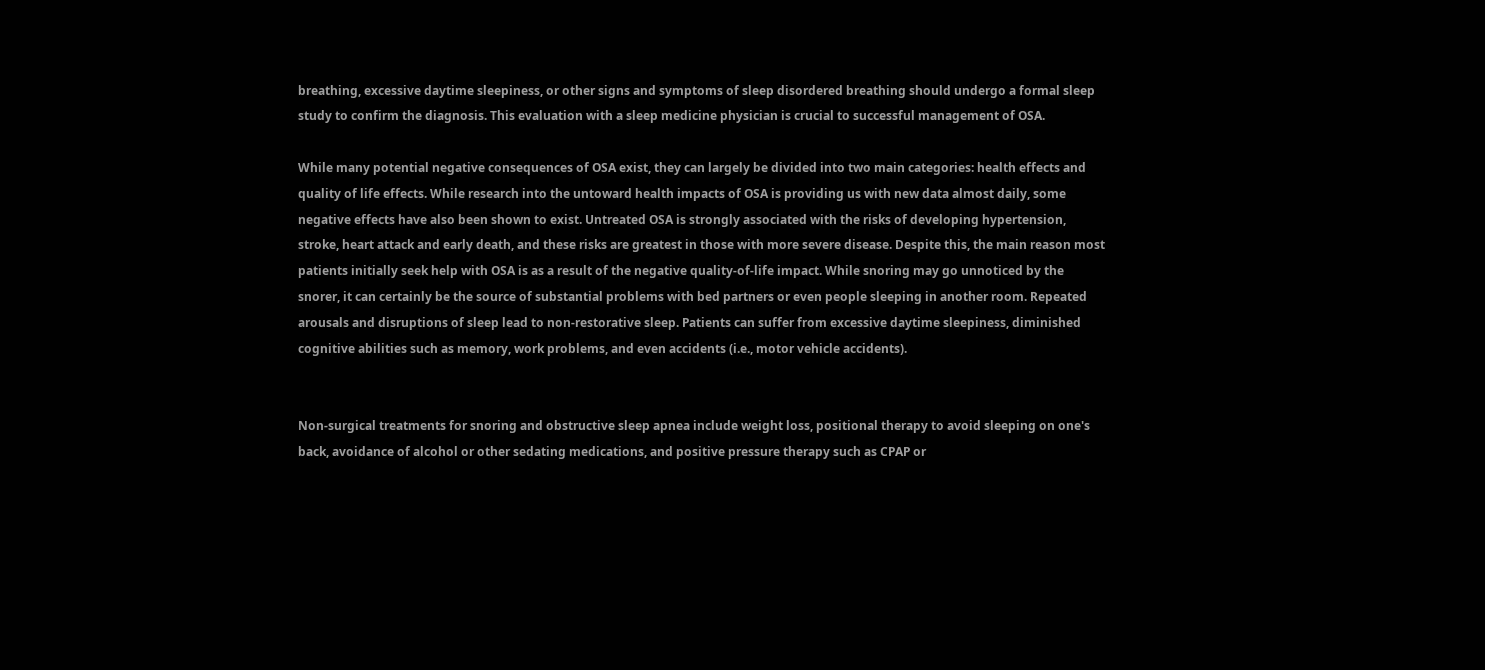breathing, excessive daytime sleepiness, or other signs and symptoms of sleep disordered breathing should undergo a formal sleep study to confirm the diagnosis. This evaluation with a sleep medicine physician is crucial to successful management of OSA.

While many potential negative consequences of OSA exist, they can largely be divided into two main categories: health effects and quality of life effects. While research into the untoward health impacts of OSA is providing us with new data almost daily, some negative effects have also been shown to exist. Untreated OSA is strongly associated with the risks of developing hypertension, stroke, heart attack and early death, and these risks are greatest in those with more severe disease. Despite this, the main reason most patients initially seek help with OSA is as a result of the negative quality-of-life impact. While snoring may go unnoticed by the snorer, it can certainly be the source of substantial problems with bed partners or even people sleeping in another room. Repeated arousals and disruptions of sleep lead to non-restorative sleep. Patients can suffer from excessive daytime sleepiness, diminished cognitive abilities such as memory, work problems, and even accidents (i.e., motor vehicle accidents).


Non-surgical treatments for snoring and obstructive sleep apnea include weight loss, positional therapy to avoid sleeping on one's back, avoidance of alcohol or other sedating medications, and positive pressure therapy such as CPAP or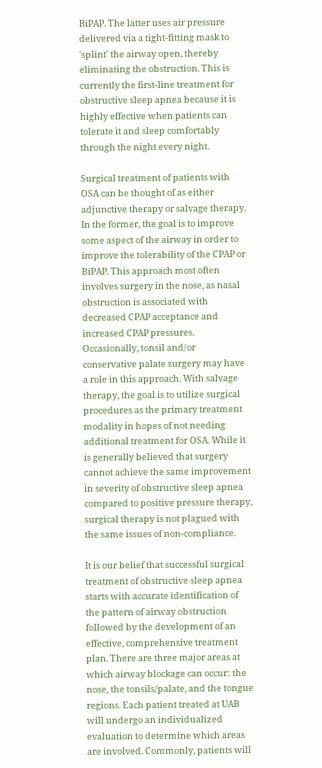BiPAP. The latter uses air pressure delivered via a tight-fitting mask to 'splint' the airway open, thereby eliminating the obstruction. This is currently the first-line treatment for obstructive sleep apnea because it is highly effective when patients can tolerate it and sleep comfortably through the night every night.

Surgical treatment of patients with OSA can be thought of as either adjunctive therapy or salvage therapy. In the former, the goal is to improve some aspect of the airway in order to improve the tolerability of the CPAP or BiPAP. This approach most often involves surgery in the nose, as nasal obstruction is associated with decreased CPAP acceptance and increased CPAP pressures. Occasionally, tonsil and/or conservative palate surgery may have a role in this approach. With salvage therapy, the goal is to utilize surgical procedures as the primary treatment modality in hopes of not needing additional treatment for OSA. While it is generally believed that surgery cannot achieve the same improvement in severity of obstructive sleep apnea compared to positive pressure therapy, surgical therapy is not plagued with the same issues of non-compliance.

It is our belief that successful surgical treatment of obstructive sleep apnea starts with accurate identification of the pattern of airway obstruction followed by the development of an effective, comprehensive treatment plan. There are three major areas at which airway blockage can occur: the nose, the tonsils/palate, and the tongue regions. Each patient treated at UAB will undergo an individualized evaluation to determine which areas are involved. Commonly, patients will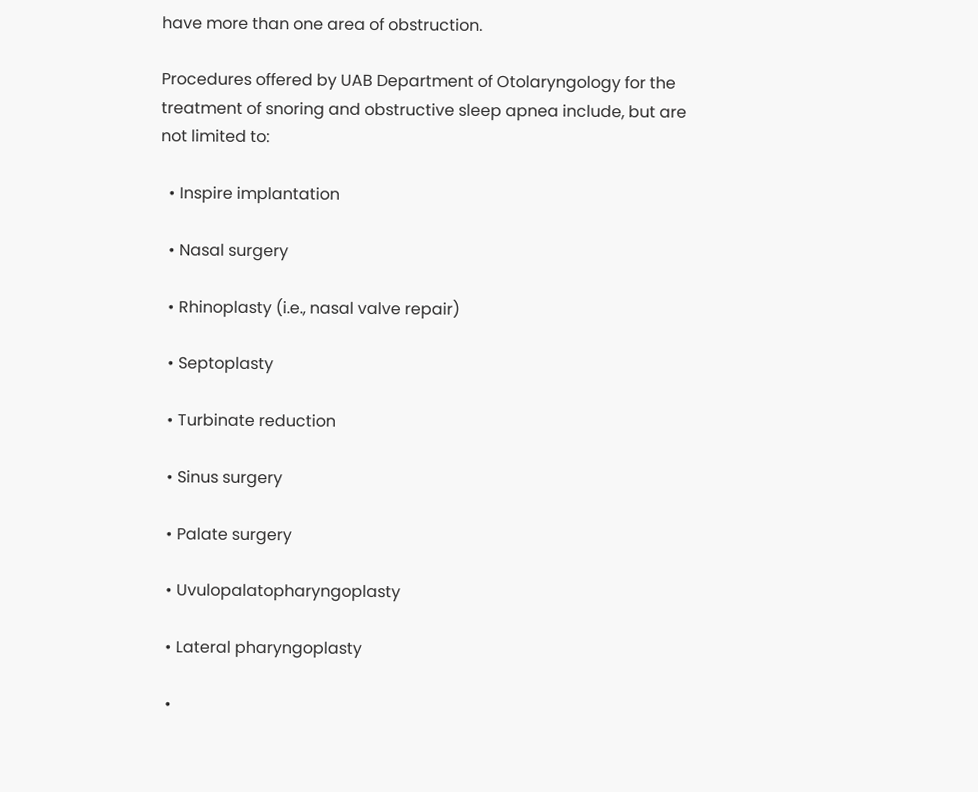have more than one area of obstruction.

Procedures offered by UAB Department of Otolaryngology for the treatment of snoring and obstructive sleep apnea include, but are not limited to:

  • Inspire implantation

  • Nasal surgery

  • Rhinoplasty (i.e., nasal valve repair)

  • Septoplasty

  • Turbinate reduction

  • Sinus surgery

  • Palate surgery

  • Uvulopalatopharyngoplasty

  • Lateral pharyngoplasty

  •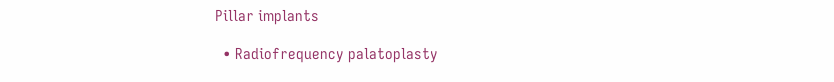Pillar implants

  • Radiofrequency palatoplasty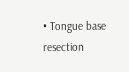• Tongue base resection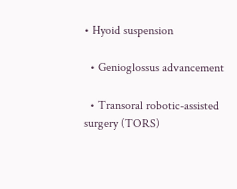• Hyoid suspension

  • Genioglossus advancement

  • Transoral robotic-assisted surgery (TORS)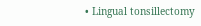• Lingual tonsillectomy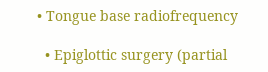• Tongue base radiofrequency

  • Epiglottic surgery (partial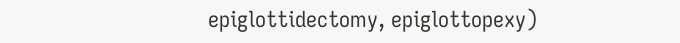epiglottidectomy, epiglottopexy)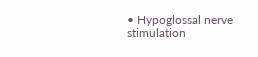• Hypoglossal nerve stimulation